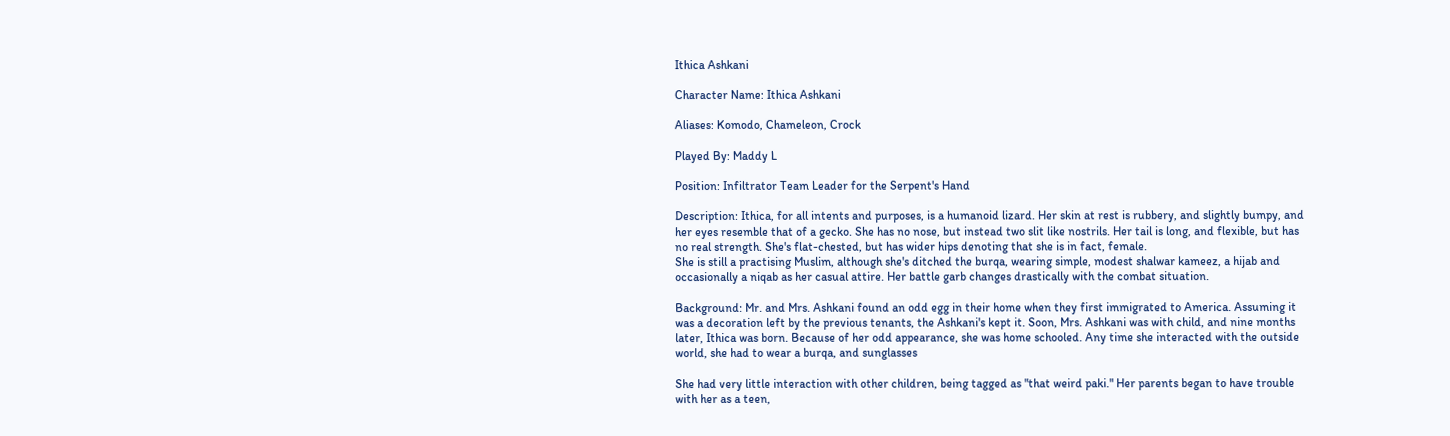Ithica Ashkani

Character Name: Ithica Ashkani

Aliases: Komodo, Chameleon, Crock

Played By: Maddy L

Position: Infiltrator Team Leader for the Serpent's Hand

Description: Ithica, for all intents and purposes, is a humanoid lizard. Her skin at rest is rubbery, and slightly bumpy, and her eyes resemble that of a gecko. She has no nose, but instead two slit like nostrils. Her tail is long, and flexible, but has no real strength. She's flat-chested, but has wider hips denoting that she is in fact, female.
She is still a practising Muslim, although she's ditched the burqa, wearing simple, modest shalwar kameez, a hijab and occasionally a niqab as her casual attire. Her battle garb changes drastically with the combat situation.

Background: Mr. and Mrs. Ashkani found an odd egg in their home when they first immigrated to America. Assuming it was a decoration left by the previous tenants, the Ashkani's kept it. Soon, Mrs. Ashkani was with child, and nine months later, Ithica was born. Because of her odd appearance, she was home schooled. Any time she interacted with the outside world, she had to wear a burqa, and sunglasses

She had very little interaction with other children, being tagged as "that weird paki." Her parents began to have trouble with her as a teen,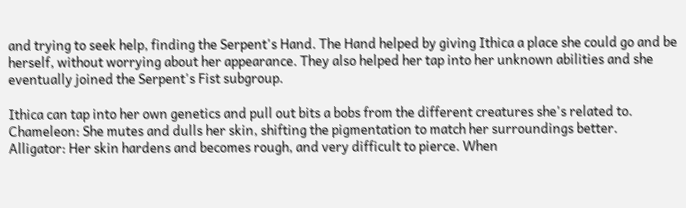and trying to seek help, finding the Serpent's Hand. The Hand helped by giving Ithica a place she could go and be herself, without worrying about her appearance. They also helped her tap into her unknown abilities and she eventually joined the Serpent's Fist subgroup.

Ithica can tap into her own genetics and pull out bits a bobs from the different creatures she's related to.
Chameleon: She mutes and dulls her skin, shifting the pigmentation to match her surroundings better.
Alligator: Her skin hardens and becomes rough, and very difficult to pierce. When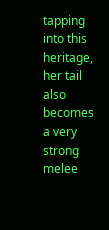tapping into this heritage, her tail also becomes a very strong melee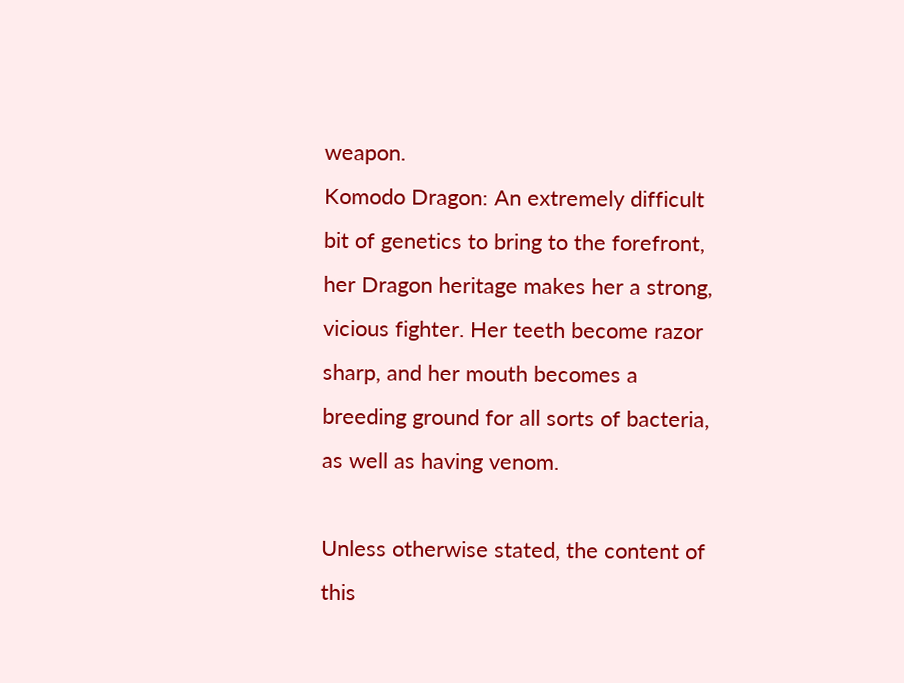weapon.
Komodo Dragon: An extremely difficult bit of genetics to bring to the forefront, her Dragon heritage makes her a strong, vicious fighter. Her teeth become razor sharp, and her mouth becomes a breeding ground for all sorts of bacteria, as well as having venom.

Unless otherwise stated, the content of this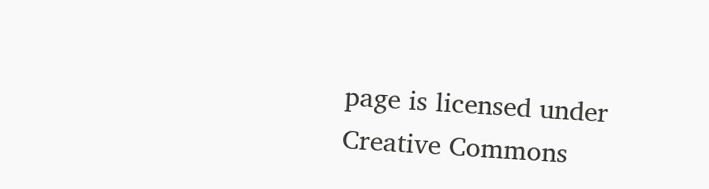page is licensed under Creative Commons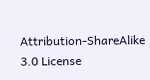Attribution-ShareAlike 3.0 License